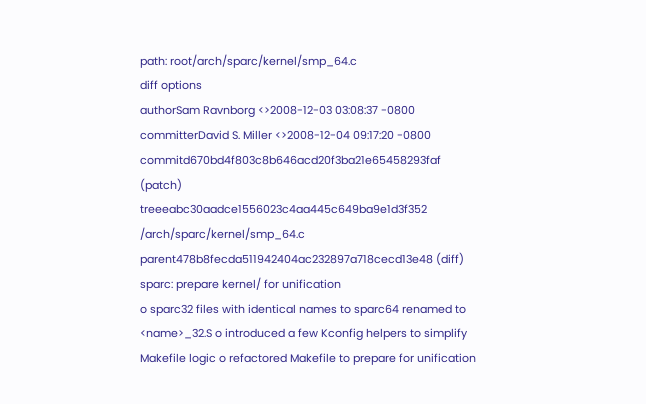path: root/arch/sparc/kernel/smp_64.c
diff options
authorSam Ravnborg <>2008-12-03 03:08:37 -0800
committerDavid S. Miller <>2008-12-04 09:17:20 -0800
commitd670bd4f803c8b646acd20f3ba21e65458293faf (patch)
treeeabc30aadce1556023c4aa445c649ba9e1d3f352 /arch/sparc/kernel/smp_64.c
parent478b8fecda511942404ac232897a718cecd13e48 (diff)
sparc: prepare kernel/ for unification
o sparc32 files with identical names to sparc64 renamed to <name>_32.S o introduced a few Kconfig helpers to simplify Makefile logic o refactored Makefile to prepare for unification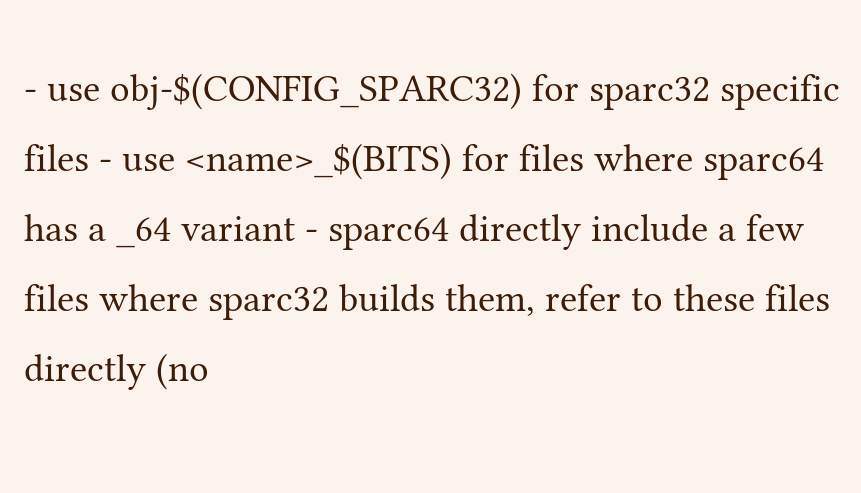- use obj-$(CONFIG_SPARC32) for sparc32 specific files - use <name>_$(BITS) for files where sparc64 has a _64 variant - sparc64 directly include a few files where sparc32 builds them, refer to these files directly (no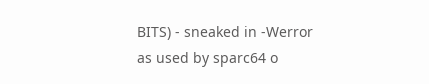BITS) - sneaked in -Werror as used by sparc64 o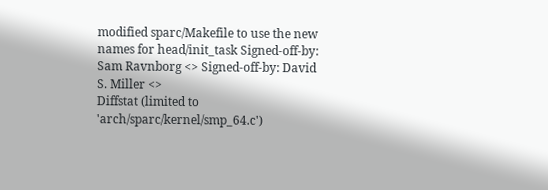modified sparc/Makefile to use the new names for head/init_task Signed-off-by: Sam Ravnborg <> Signed-off-by: David S. Miller <>
Diffstat (limited to 'arch/sparc/kernel/smp_64.c')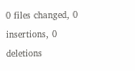0 files changed, 0 insertions, 0 deletions